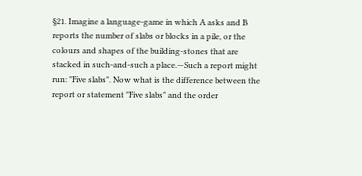§21. Imagine a language-game in which A asks and B reports the number of slabs or blocks in a pile, or the colours and shapes of the building-stones that are stacked in such-and-such a place.—Such a report might run: "Five slabs". Now what is the difference between the report or statement "Five slabs" and the order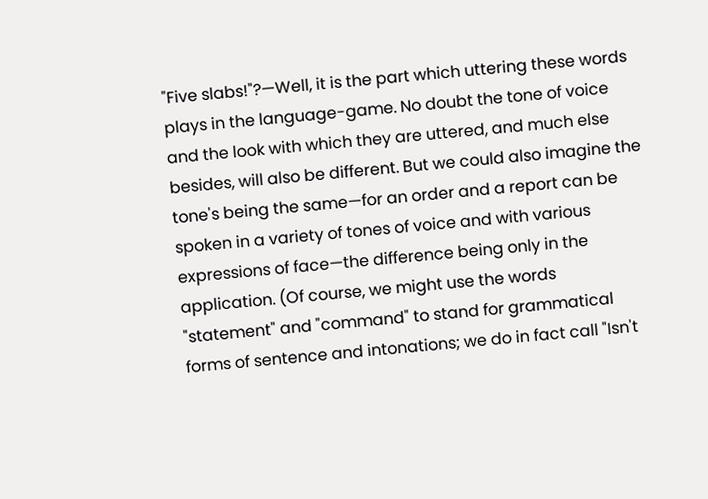"Five slabs!"?—Well, it is the part which uttering these words plays in the language-game. No doubt the tone of voice and the look with which they are uttered, and much else besides, will also be different. But we could also imagine the tone's being the same—for an order and a report can be spoken in a variety of tones of voice and with various expressions of face—the difference being only in the application. (Of course, we might use the words "statement" and "command" to stand for grammatical forms of sentence and intonations; we do in fact call "Isn't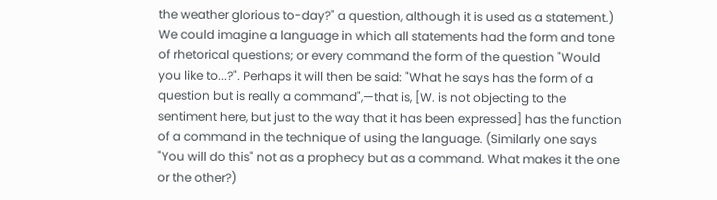the weather glorious to-day?" a question, although it is used as a statement.) We could imagine a language in which all statements had the form and tone of rhetorical questions; or every command the form of the question "Would you like to...?". Perhaps it will then be said: "What he says has the form of a question but is really a command",—that is, [W. is not objecting to the sentiment here, but just to the way that it has been expressed] has the function of a command in the technique of using the language. (Similarly one says "You will do this" not as a prophecy but as a command. What makes it the one or the other?)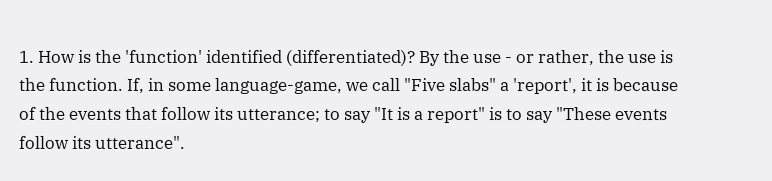1. How is the 'function' identified (differentiated)? By the use - or rather, the use is the function. If, in some language-game, we call "Five slabs" a 'report', it is because of the events that follow its utterance; to say "It is a report" is to say "These events follow its utterance".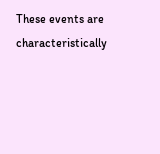These events are characteristically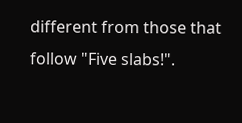different from those that follow "Five slabs!".